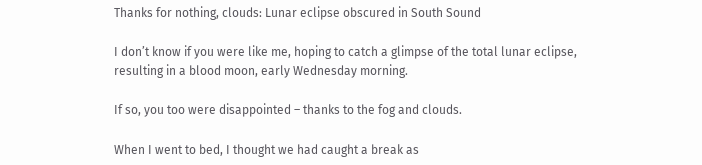Thanks for nothing, clouds: Lunar eclipse obscured in South Sound

I don’t know if you were like me, hoping to catch a glimpse of the total lunar eclipse, resulting in a blood moon, early Wednesday morning.

If so, you too were disappointed – thanks to the fog and clouds.

When I went to bed, I thought we had caught a break as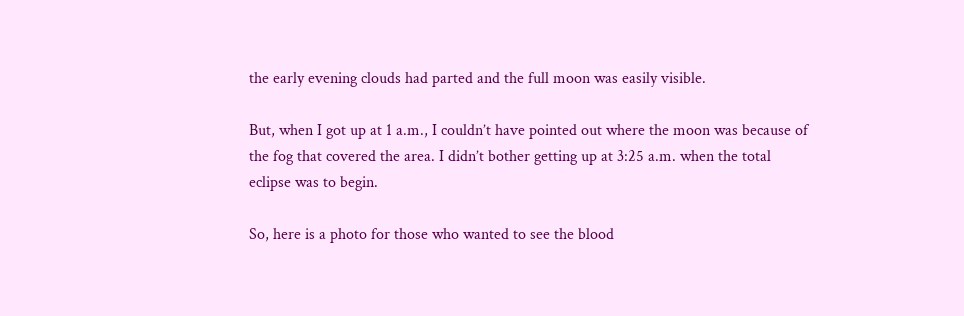the early evening clouds had parted and the full moon was easily visible.

But, when I got up at 1 a.m., I couldn’t have pointed out where the moon was because of the fog that covered the area. I didn’t bother getting up at 3:25 a.m. when the total eclipse was to begin.

So, here is a photo for those who wanted to see the blood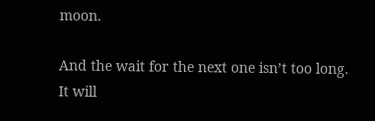moon.

And the wait for the next one isn’t too long. It will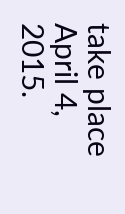take place April 4, 2015.